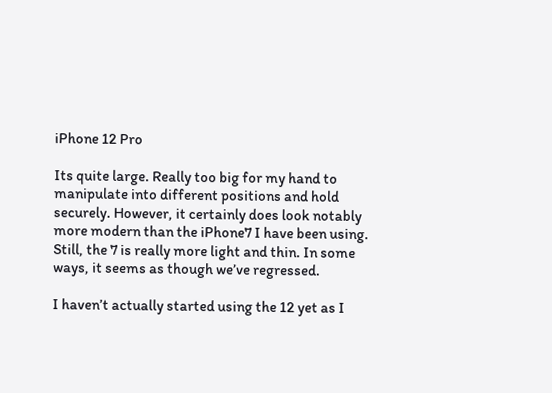iPhone 12 Pro

Its quite large. Really too big for my hand to manipulate into different positions and hold securely. However, it certainly does look notably more modern than the iPhone7 I have been using. Still, the 7 is really more light and thin. In some ways, it seems as though we’ve regressed.

I haven’t actually started using the 12 yet as I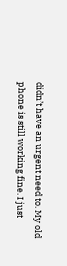didn’t have an urgent need to. My old phone is still working fine. I just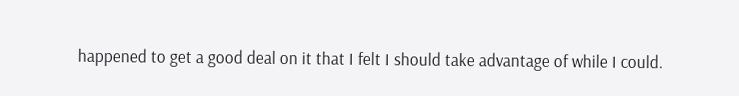happened to get a good deal on it that I felt I should take advantage of while I could.